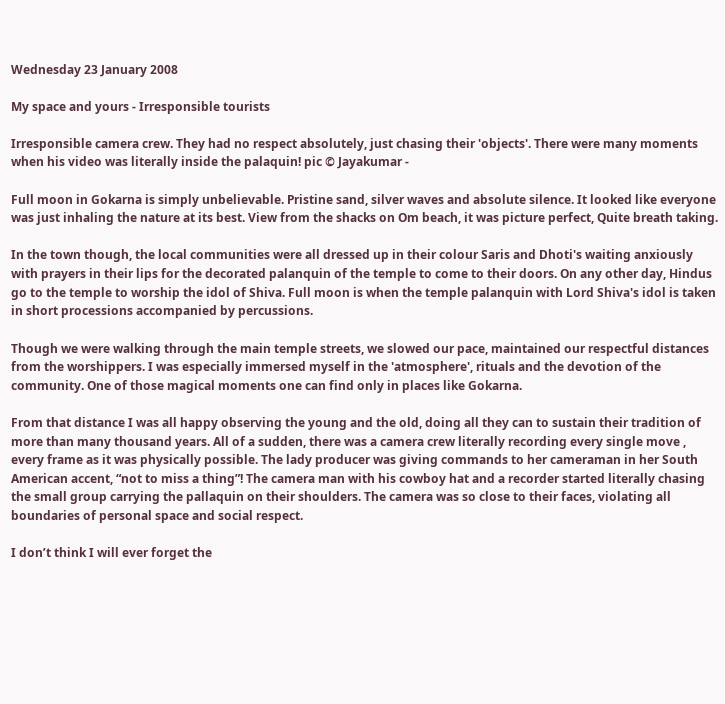Wednesday 23 January 2008

My space and yours - Irresponsible tourists

Irresponsible camera crew. They had no respect absolutely, just chasing their 'objects'. There were many moments when his video was literally inside the palaquin! pic © Jayakumar -

Full moon in Gokarna is simply unbelievable. Pristine sand, silver waves and absolute silence. It looked like everyone was just inhaling the nature at its best. View from the shacks on Om beach, it was picture perfect, Quite breath taking.

In the town though, the local communities were all dressed up in their colour Saris and Dhoti's waiting anxiously with prayers in their lips for the decorated palanquin of the temple to come to their doors. On any other day, Hindus go to the temple to worship the idol of Shiva. Full moon is when the temple palanquin with Lord Shiva's idol is taken in short processions accompanied by percussions.

Though we were walking through the main temple streets, we slowed our pace, maintained our respectful distances from the worshippers. I was especially immersed myself in the 'atmosphere', rituals and the devotion of the community. One of those magical moments one can find only in places like Gokarna.

From that distance I was all happy observing the young and the old, doing all they can to sustain their tradition of more than many thousand years. All of a sudden, there was a camera crew literally recording every single move , every frame as it was physically possible. The lady producer was giving commands to her cameraman in her South American accent, “not to miss a thing”! The camera man with his cowboy hat and a recorder started literally chasing the small group carrying the pallaquin on their shoulders. The camera was so close to their faces, violating all boundaries of personal space and social respect.

I don’t think I will ever forget the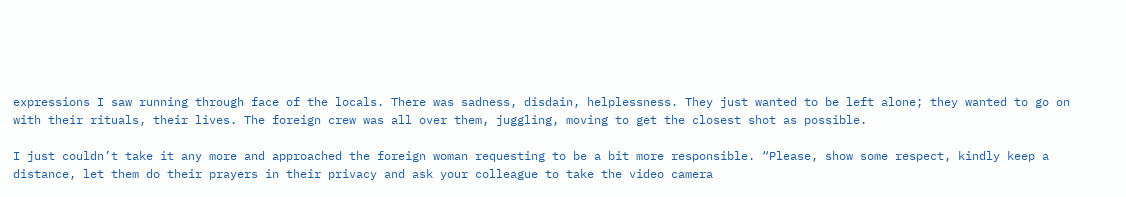expressions I saw running through face of the locals. There was sadness, disdain, helplessness. They just wanted to be left alone; they wanted to go on with their rituals, their lives. The foreign crew was all over them, juggling, moving to get the closest shot as possible.

I just couldn’t take it any more and approached the foreign woman requesting to be a bit more responsible. “Please, show some respect, kindly keep a distance, let them do their prayers in their privacy and ask your colleague to take the video camera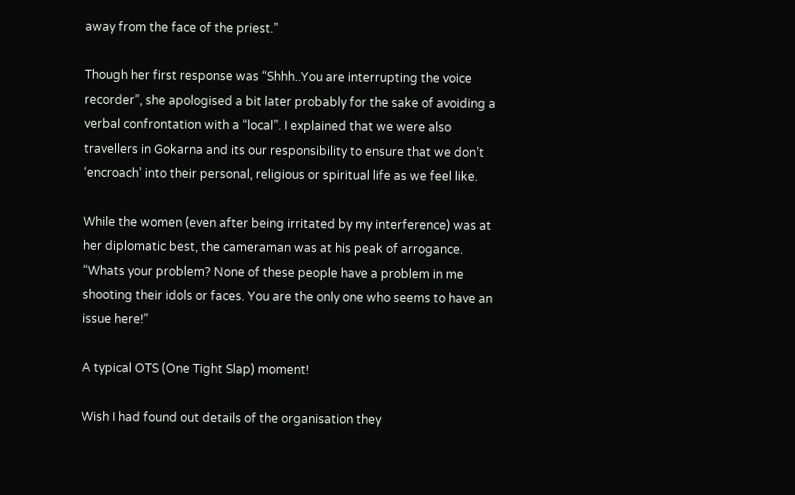away from the face of the priest.”

Though her first response was “Shhh..You are interrupting the voice recorder”, she apologised a bit later probably for the sake of avoiding a verbal confrontation with a “local”. I explained that we were also travellers in Gokarna and its our responsibility to ensure that we don’t ‘encroach’ into their personal, religious or spiritual life as we feel like.

While the women (even after being irritated by my interference) was at her diplomatic best, the cameraman was at his peak of arrogance. “Whats your problem? None of these people have a problem in me shooting their idols or faces. You are the only one who seems to have an issue here!”

A typical OTS (One Tight Slap) moment!

Wish I had found out details of the organisation they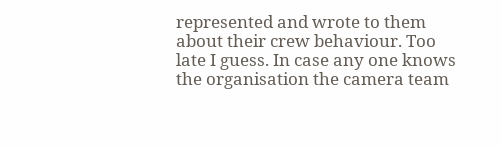represented and wrote to them about their crew behaviour. Too late I guess. In case any one knows the organisation the camera team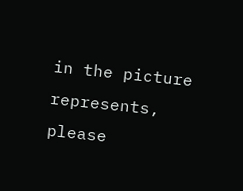in the picture represents, please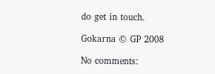do get in touch.

Gokarna © GP 2008

No comments: